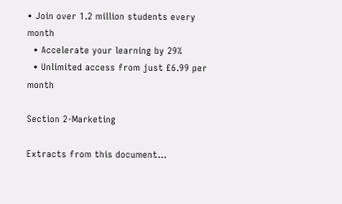• Join over 1.2 million students every month
  • Accelerate your learning by 29%
  • Unlimited access from just £6.99 per month

Section 2-Marketing

Extracts from this document...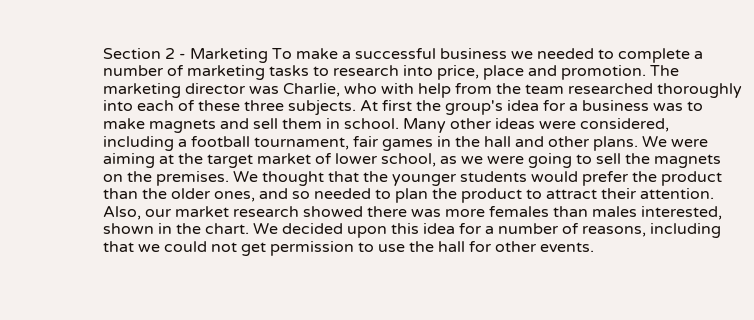Section 2 - Marketing To make a successful business we needed to complete a number of marketing tasks to research into price, place and promotion. The marketing director was Charlie, who with help from the team researched thoroughly into each of these three subjects. At first the group's idea for a business was to make magnets and sell them in school. Many other ideas were considered, including a football tournament, fair games in the hall and other plans. We were aiming at the target market of lower school, as we were going to sell the magnets on the premises. We thought that the younger students would prefer the product than the older ones, and so needed to plan the product to attract their attention. Also, our market research showed there was more females than males interested, shown in the chart. We decided upon this idea for a number of reasons, including that we could not get permission to use the hall for other events.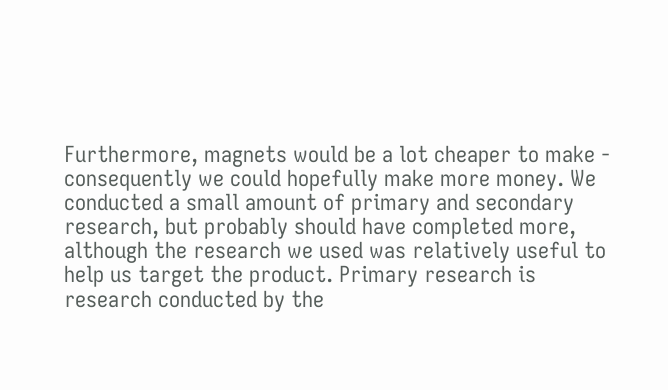Furthermore, magnets would be a lot cheaper to make - consequently we could hopefully make more money. We conducted a small amount of primary and secondary research, but probably should have completed more, although the research we used was relatively useful to help us target the product. Primary research is research conducted by the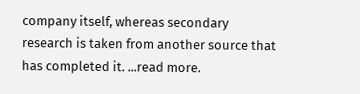company itself, whereas secondary research is taken from another source that has completed it. ...read more.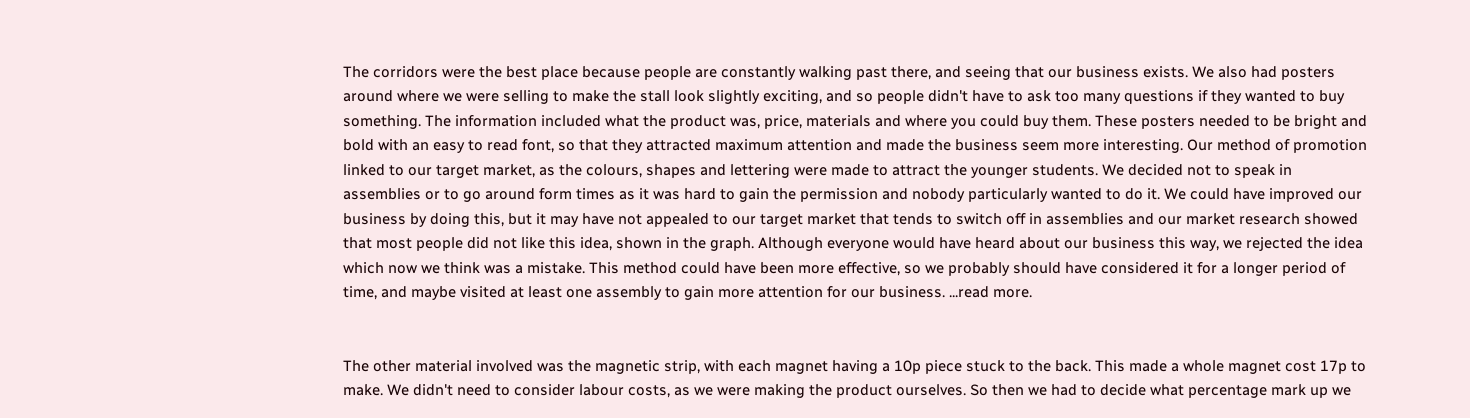The corridors were the best place because people are constantly walking past there, and seeing that our business exists. We also had posters around where we were selling to make the stall look slightly exciting, and so people didn't have to ask too many questions if they wanted to buy something. The information included what the product was, price, materials and where you could buy them. These posters needed to be bright and bold with an easy to read font, so that they attracted maximum attention and made the business seem more interesting. Our method of promotion linked to our target market, as the colours, shapes and lettering were made to attract the younger students. We decided not to speak in assemblies or to go around form times as it was hard to gain the permission and nobody particularly wanted to do it. We could have improved our business by doing this, but it may have not appealed to our target market that tends to switch off in assemblies and our market research showed that most people did not like this idea, shown in the graph. Although everyone would have heard about our business this way, we rejected the idea which now we think was a mistake. This method could have been more effective, so we probably should have considered it for a longer period of time, and maybe visited at least one assembly to gain more attention for our business. ...read more.


The other material involved was the magnetic strip, with each magnet having a 10p piece stuck to the back. This made a whole magnet cost 17p to make. We didn't need to consider labour costs, as we were making the product ourselves. So then we had to decide what percentage mark up we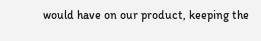would have on our product, keeping the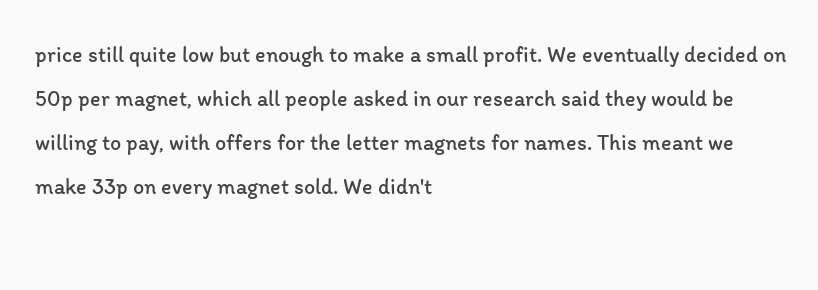price still quite low but enough to make a small profit. We eventually decided on 50p per magnet, which all people asked in our research said they would be willing to pay, with offers for the letter magnets for names. This meant we make 33p on every magnet sold. We didn't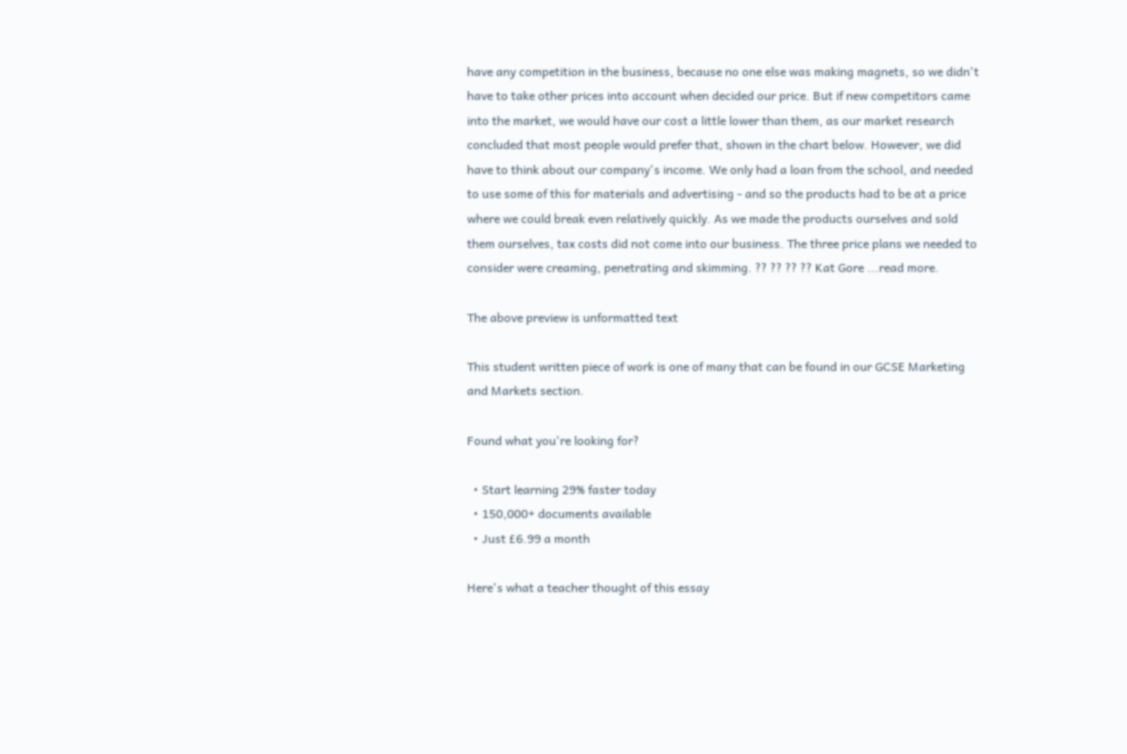have any competition in the business, because no one else was making magnets, so we didn't have to take other prices into account when decided our price. But if new competitors came into the market, we would have our cost a little lower than them, as our market research concluded that most people would prefer that, shown in the chart below. However, we did have to think about our company's income. We only had a loan from the school, and needed to use some of this for materials and advertising - and so the products had to be at a price where we could break even relatively quickly. As we made the products ourselves and sold them ourselves, tax costs did not come into our business. The three price plans we needed to consider were creaming, penetrating and skimming. ?? ?? ?? ?? Kat Gore ...read more.

The above preview is unformatted text

This student written piece of work is one of many that can be found in our GCSE Marketing and Markets section.

Found what you're looking for?

  • Start learning 29% faster today
  • 150,000+ documents available
  • Just £6.99 a month

Here's what a teacher thought of this essay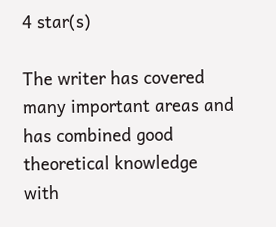4 star(s)

The writer has covered many important areas and has combined good theoretical knowledge with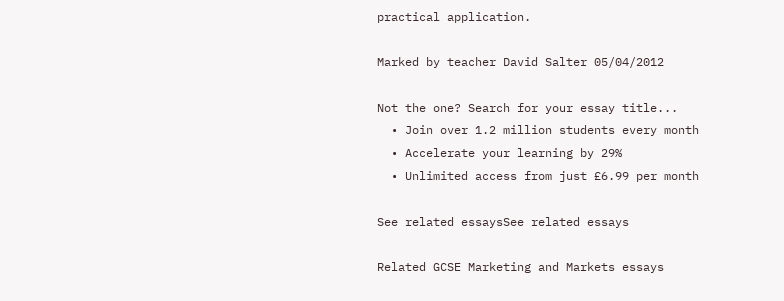practical application.

Marked by teacher David Salter 05/04/2012

Not the one? Search for your essay title...
  • Join over 1.2 million students every month
  • Accelerate your learning by 29%
  • Unlimited access from just £6.99 per month

See related essaysSee related essays

Related GCSE Marketing and Markets essays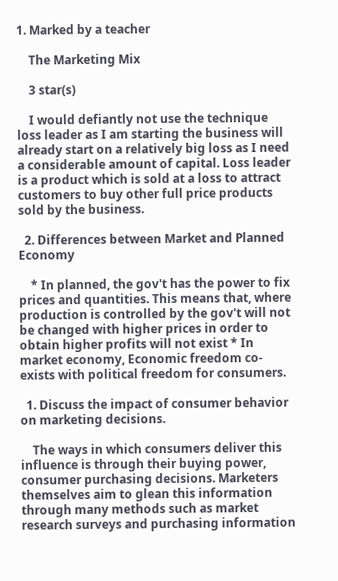1. Marked by a teacher

    The Marketing Mix

    3 star(s)

    I would defiantly not use the technique loss leader as I am starting the business will already start on a relatively big loss as I need a considerable amount of capital. Loss leader is a product which is sold at a loss to attract customers to buy other full price products sold by the business.

  2. Differences between Market and Planned Economy

    * In planned, the gov't has the power to fix prices and quantities. This means that, where production is controlled by the gov't will not be changed with higher prices in order to obtain higher profits will not exist * In market economy, Economic freedom co-exists with political freedom for consumers.

  1. Discuss the impact of consumer behavior on marketing decisions.

    The ways in which consumers deliver this influence is through their buying power, consumer purchasing decisions. Marketers themselves aim to glean this information through many methods such as market research surveys and purchasing information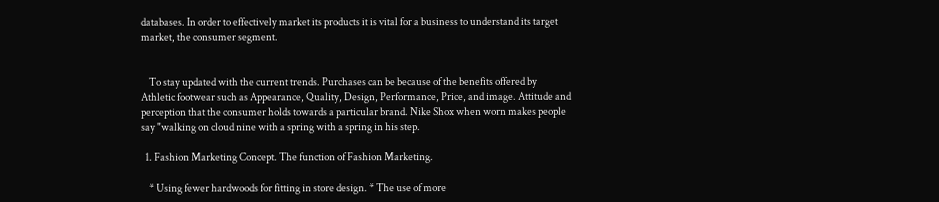databases. In order to effectively market its products it is vital for a business to understand its target market, the consumer segment.


    To stay updated with the current trends. Purchases can be because of the benefits offered by Athletic footwear such as Appearance, Quality, Design, Performance, Price, and image. Attitude and perception that the consumer holds towards a particular brand. Nike Shox when worn makes people say "walking on cloud nine with a spring with a spring in his step.

  1. Fashion Marketing Concept. The function of Fashion Marketing.

    * Using fewer hardwoods for fitting in store design. * The use of more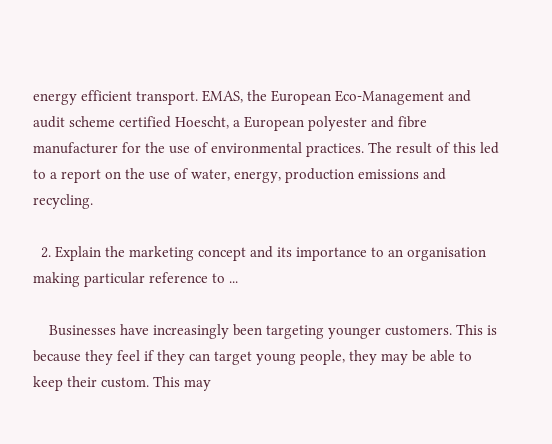energy efficient transport. EMAS, the European Eco-Management and audit scheme certified Hoescht, a European polyester and fibre manufacturer for the use of environmental practices. The result of this led to a report on the use of water, energy, production emissions and recycling.

  2. Explain the marketing concept and its importance to an organisation making particular reference to ...

    Businesses have increasingly been targeting younger customers. This is because they feel if they can target young people, they may be able to keep their custom. This may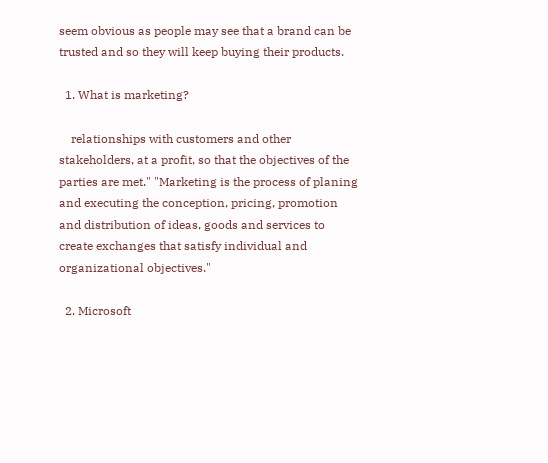seem obvious as people may see that a brand can be trusted and so they will keep buying their products.

  1. What is marketing?

    relationships with customers and other stakeholders, at a profit, so that the objectives of the parties are met." "Marketing is the process of planing and executing the conception, pricing, promotion and distribution of ideas, goods and services to create exchanges that satisfy individual and organizational objectives."

  2. Microsoft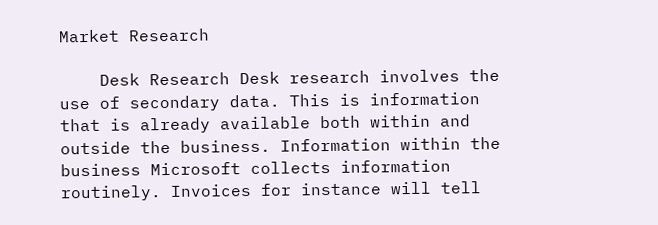Market Research

    Desk Research Desk research involves the use of secondary data. This is information that is already available both within and outside the business. Information within the business Microsoft collects information routinely. Invoices for instance will tell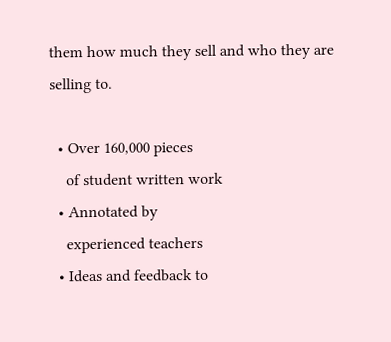them how much they sell and who they are selling to.

  • Over 160,000 pieces
    of student written work
  • Annotated by
    experienced teachers
  • Ideas and feedback to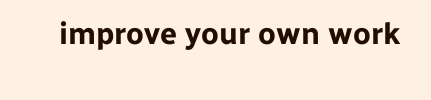improve your own work